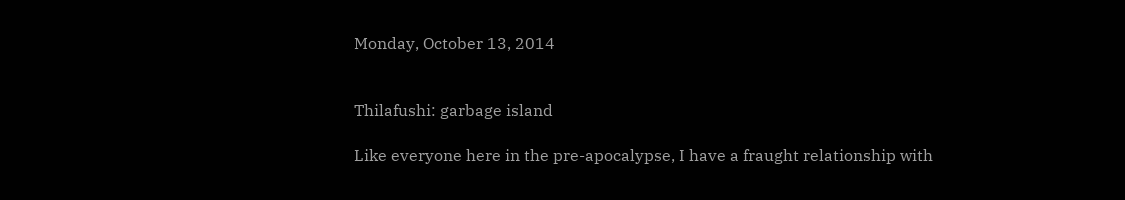Monday, October 13, 2014


Thilafushi: garbage island

Like everyone here in the pre-apocalypse, I have a fraught relationship with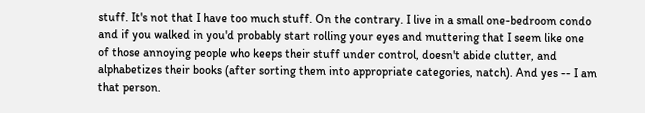stuff. It's not that I have too much stuff. On the contrary. I live in a small one-bedroom condo and if you walked in you'd probably start rolling your eyes and muttering that I seem like one of those annoying people who keeps their stuff under control, doesn't abide clutter, and alphabetizes their books (after sorting them into appropriate categories, natch). And yes -- I am that person.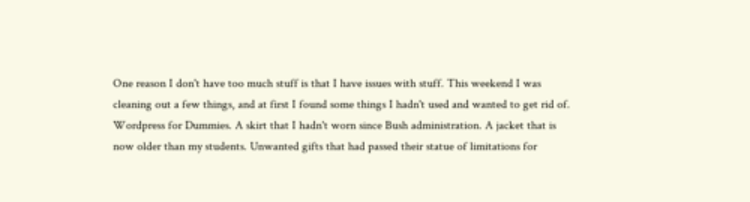One reason I don't have too much stuff is that I have issues with stuff. This weekend I was cleaning out a few things, and at first I found some things I hadn't used and wanted to get rid of. Wordpress for Dummies. A skirt that I hadn't worn since Bush administration. A jacket that is now older than my students. Unwanted gifts that had passed their statue of limitations for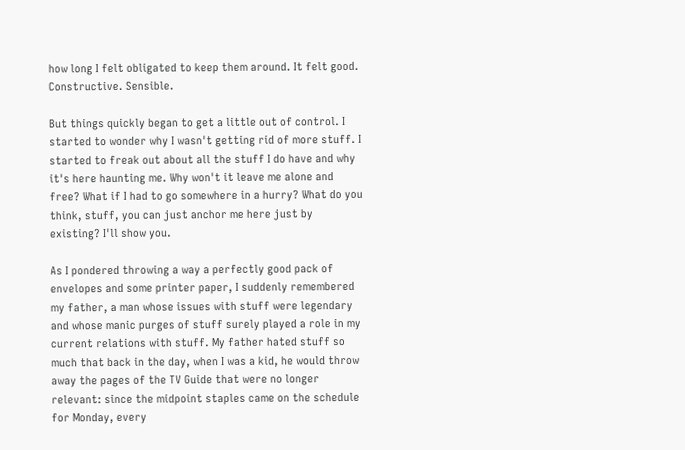how long I felt obligated to keep them around. It felt good. Constructive. Sensible.

But things quickly began to get a little out of control. I started to wonder why I wasn't getting rid of more stuff. I started to freak out about all the stuff I do have and why it's here haunting me. Why won't it leave me alone and free? What if I had to go somewhere in a hurry? What do you think, stuff, you can just anchor me here just by existing? I'll show you.

As I pondered throwing a way a perfectly good pack of envelopes and some printer paper, I suddenly remembered my father, a man whose issues with stuff were legendary and whose manic purges of stuff surely played a role in my current relations with stuff. My father hated stuff so much that back in the day, when I was a kid, he would throw away the pages of the TV Guide that were no longer relevant: since the midpoint staples came on the schedule for Monday, every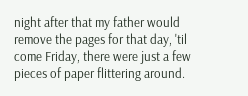night after that my father would remove the pages for that day, 'til come Friday, there were just a few pieces of paper flittering around.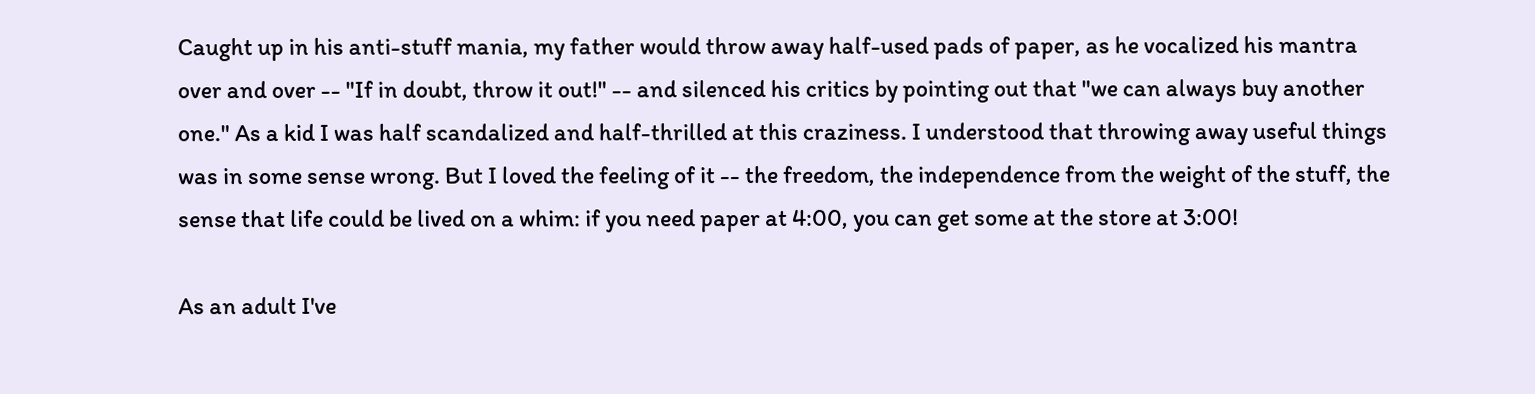Caught up in his anti-stuff mania, my father would throw away half-used pads of paper, as he vocalized his mantra over and over -- "If in doubt, throw it out!" -- and silenced his critics by pointing out that "we can always buy another one." As a kid I was half scandalized and half-thrilled at this craziness. I understood that throwing away useful things was in some sense wrong. But I loved the feeling of it -- the freedom, the independence from the weight of the stuff, the sense that life could be lived on a whim: if you need paper at 4:00, you can get some at the store at 3:00!

As an adult I've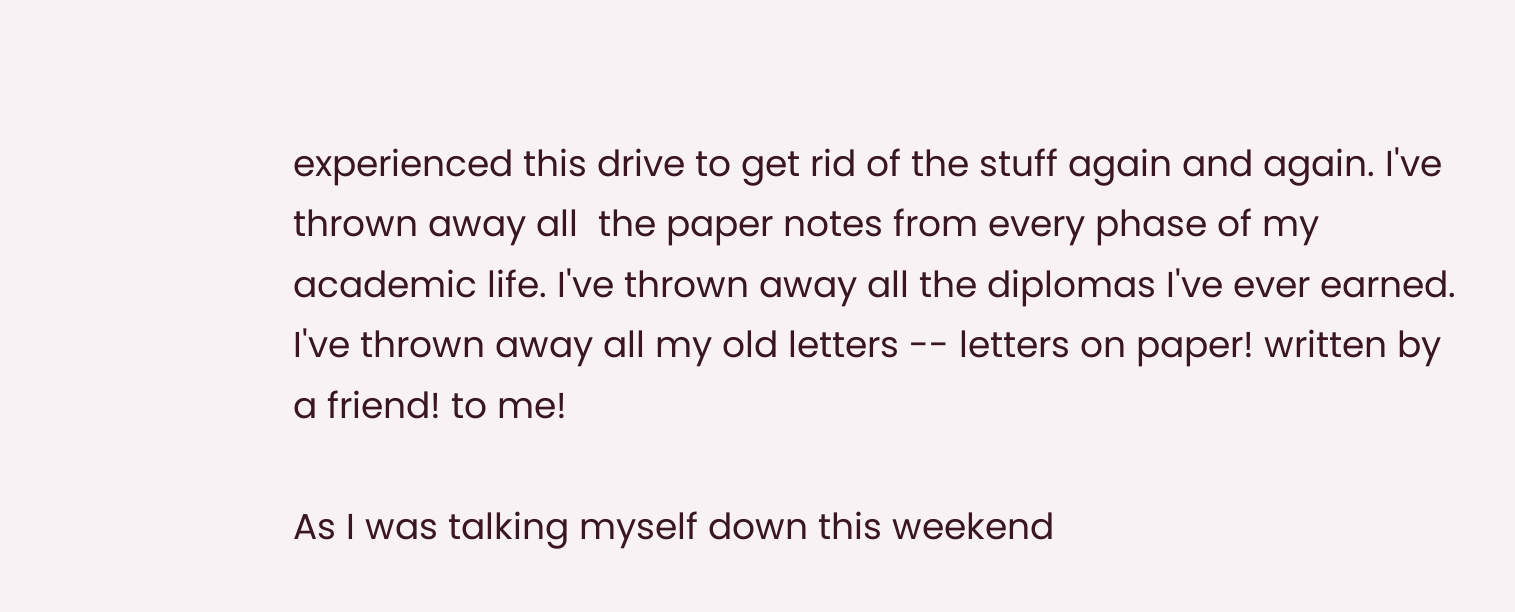experienced this drive to get rid of the stuff again and again. I've thrown away all  the paper notes from every phase of my academic life. I've thrown away all the diplomas I've ever earned. I've thrown away all my old letters -- letters on paper! written by a friend! to me!

As I was talking myself down this weekend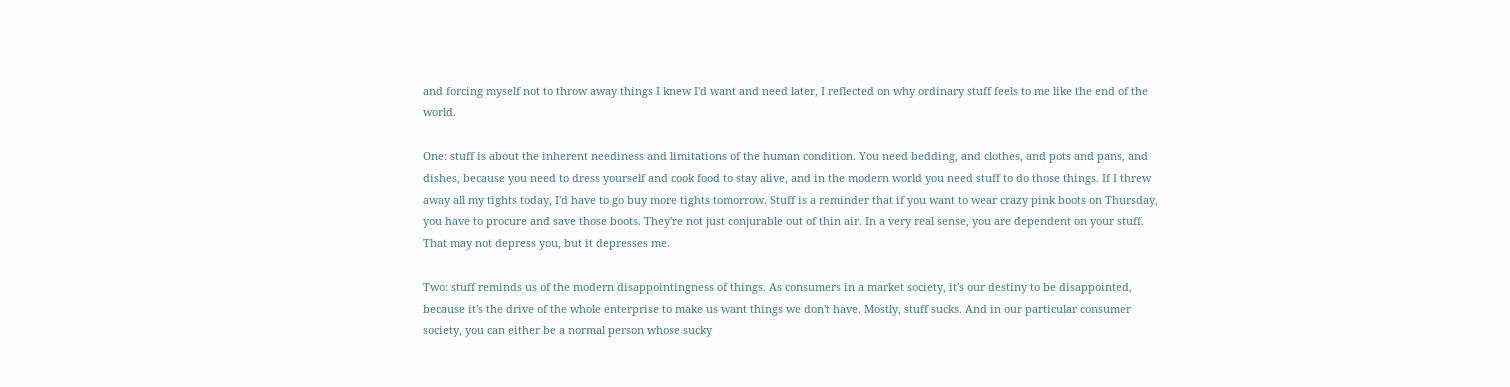and forcing myself not to throw away things I knew I'd want and need later, I reflected on why ordinary stuff feels to me like the end of the world.

One: stuff is about the inherent neediness and limitations of the human condition. You need bedding, and clothes, and pots and pans, and dishes, because you need to dress yourself and cook food to stay alive, and in the modern world you need stuff to do those things. If I threw away all my tights today, I'd have to go buy more tights tomorrow. Stuff is a reminder that if you want to wear crazy pink boots on Thursday, you have to procure and save those boots. They're not just conjurable out of thin air. In a very real sense, you are dependent on your stuff. That may not depress you, but it depresses me.

Two: stuff reminds us of the modern disappointingness of things. As consumers in a market society, it's our destiny to be disappointed, because it's the drive of the whole enterprise to make us want things we don't have. Mostly, stuff sucks. And in our particular consumer society, you can either be a normal person whose sucky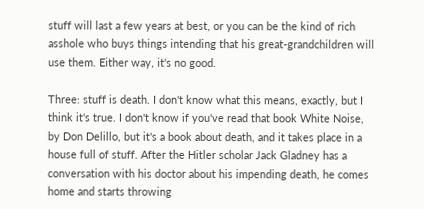stuff will last a few years at best, or you can be the kind of rich asshole who buys things intending that his great-grandchildren will use them. Either way, it's no good.

Three: stuff is death. I don't know what this means, exactly, but I think it's true. I don't know if you've read that book White Noise, by Don Delillo, but it's a book about death, and it takes place in a house full of stuff. After the Hitler scholar Jack Gladney has a conversation with his doctor about his impending death, he comes home and starts throwing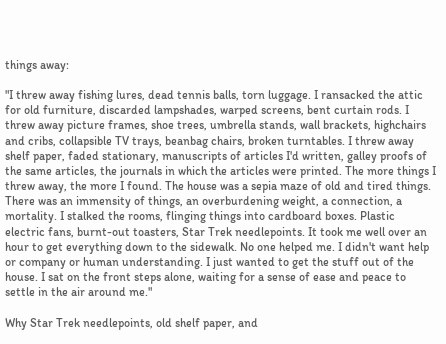things away:

"I threw away fishing lures, dead tennis balls, torn luggage. I ransacked the attic for old furniture, discarded lampshades, warped screens, bent curtain rods. I threw away picture frames, shoe trees, umbrella stands, wall brackets, highchairs and cribs, collapsible TV trays, beanbag chairs, broken turntables. I threw away shelf paper, faded stationary, manuscripts of articles I'd written, galley proofs of the same articles, the journals in which the articles were printed. The more things I threw away, the more I found. The house was a sepia maze of old and tired things. There was an immensity of things, an overburdening weight, a connection, a mortality. I stalked the rooms, flinging things into cardboard boxes. Plastic electric fans, burnt-out toasters, Star Trek needlepoints. It took me well over an hour to get everything down to the sidewalk. No one helped me. I didn't want help or company or human understanding. I just wanted to get the stuff out of the house. I sat on the front steps alone, waiting for a sense of ease and peace to settle in the air around me."

Why Star Trek needlepoints, old shelf paper, and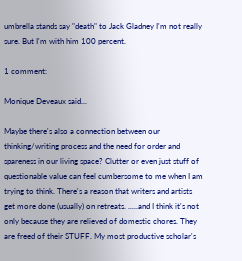umbrella stands say "death" to Jack Gladney I'm not really sure. But I'm with him 100 percent.

1 comment:

Monique Deveaux said...

Maybe there's also a connection between our thinking/writing process and the need for order and spareness in our living space? Clutter or even just stuff of questionable value can feel cumbersome to me when I am trying to think. There's a reason that writers and artists get more done (usually) on retreats. .....and I think it's not only because they are relieved of domestic chores. They are freed of their STUFF. My most productive scholar's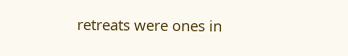retreats were ones in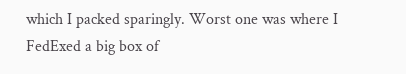which I packed sparingly. Worst one was where I FedExed a big box of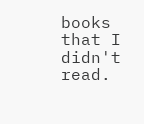books that I didn't read.